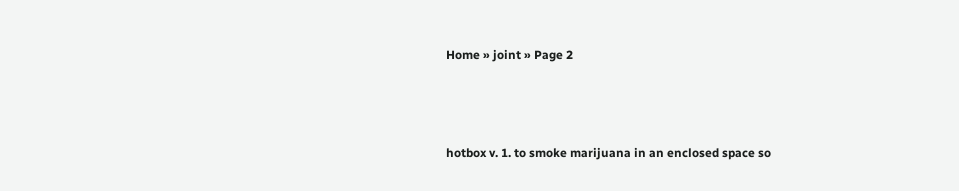Home » joint » Page 2



hotbox v. 1. to smoke marijuana in an enclosed space so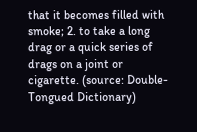that it becomes filled with smoke; 2. to take a long drag or a quick series of drags on a joint or cigarette. (source: Double-Tongued Dictionary)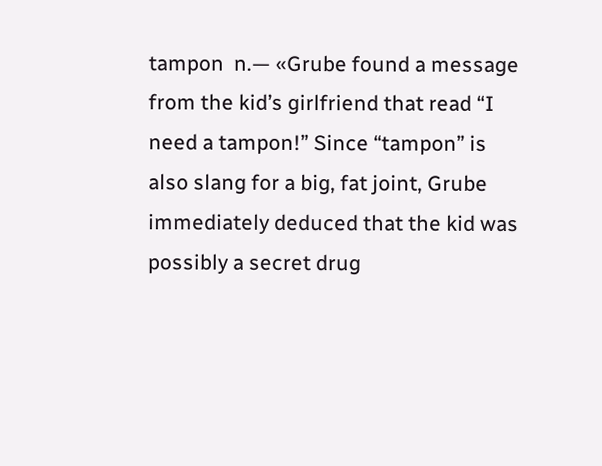tampon  n.— «Grube found a message from the kid’s girlfriend that read “I need a tampon!” Since “tampon” is also slang for a big, fat joint, Grube immediately deduced that the kid was possibly a secret drug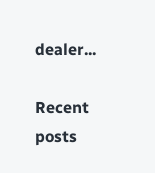dealer...

Recent posts